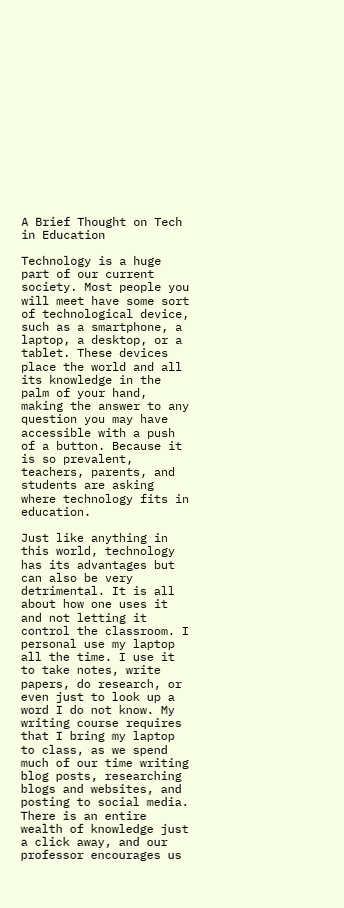A Brief Thought on Tech in Education

Technology is a huge part of our current society. Most people you will meet have some sort of technological device, such as a smartphone, a laptop, a desktop, or a tablet. These devices place the world and all its knowledge in the palm of your hand, making the answer to any question you may have accessible with a push of a button. Because it is so prevalent, teachers, parents, and students are asking where technology fits in education.

Just like anything in this world, technology has its advantages but can also be very detrimental. It is all about how one uses it and not letting it control the classroom. I personal use my laptop all the time. I use it to take notes, write papers, do research, or even just to look up a word I do not know. My writing course requires that I bring my laptop to class, as we spend much of our time writing blog posts, researching blogs and websites, and posting to social media. There is an entire wealth of knowledge just a click away, and our professor encourages us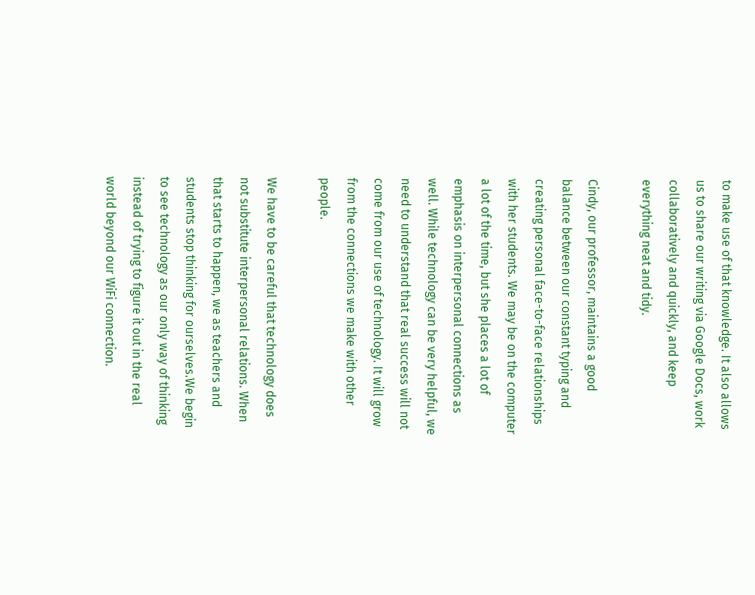to make use of that knowledge. It also allows us to share our writing via Google Docs, work collaboratively and quickly, and keep everything neat and tidy.

Cindy, our professor, maintains a good balance between our constant typing and creating personal face-to-face relationships with her students. We may be on the computer a lot of the time, but she places a lot of emphasis on interpersonal connections as well. While technology can be very helpful, we need to understand that real success will not come from our use of technology. It will grow from the connections we make with other people.

We have to be careful that technology does not substitute interpersonal relations. When that starts to happen, we as teachers and students stop thinking for ourselves.We begin to see technology as our only way of thinking instead of trying to figure it out in the real world beyond our WiFi connection.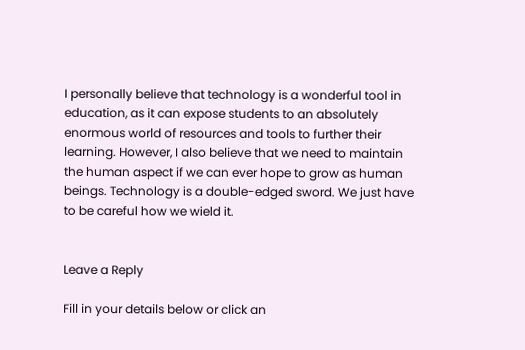I personally believe that technology is a wonderful tool in education, as it can expose students to an absolutely enormous world of resources and tools to further their learning. However, I also believe that we need to maintain the human aspect if we can ever hope to grow as human beings. Technology is a double-edged sword. We just have to be careful how we wield it.


Leave a Reply

Fill in your details below or click an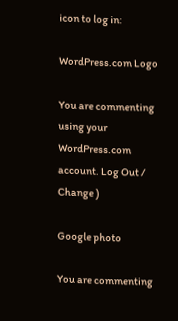icon to log in:

WordPress.com Logo

You are commenting using your WordPress.com account. Log Out /  Change )

Google photo

You are commenting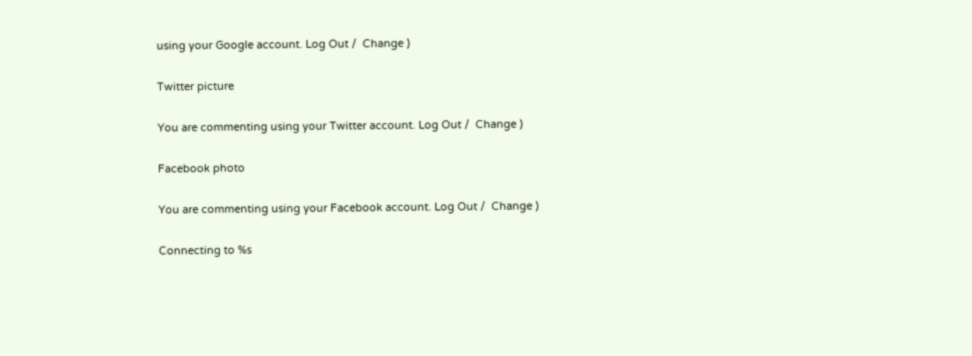using your Google account. Log Out /  Change )

Twitter picture

You are commenting using your Twitter account. Log Out /  Change )

Facebook photo

You are commenting using your Facebook account. Log Out /  Change )

Connecting to %s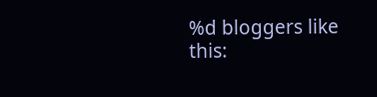%d bloggers like this: